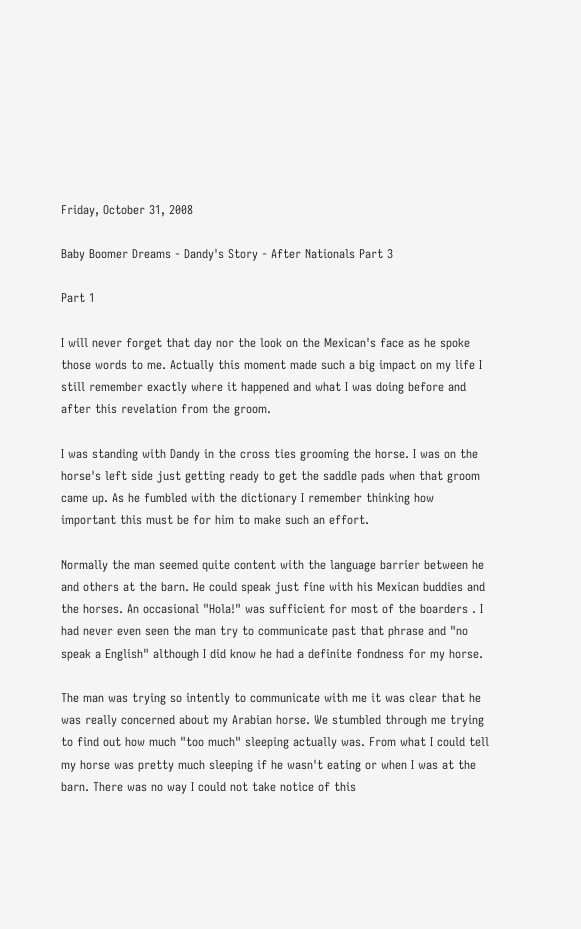Friday, October 31, 2008

Baby Boomer Dreams - Dandy's Story - After Nationals Part 3

Part 1

I will never forget that day nor the look on the Mexican's face as he spoke those words to me. Actually this moment made such a big impact on my life I still remember exactly where it happened and what I was doing before and after this revelation from the groom.

I was standing with Dandy in the cross ties grooming the horse. I was on the horse's left side just getting ready to get the saddle pads when that groom came up. As he fumbled with the dictionary I remember thinking how important this must be for him to make such an effort.

Normally the man seemed quite content with the language barrier between he and others at the barn. He could speak just fine with his Mexican buddies and the horses. An occasional "Hola!" was sufficient for most of the boarders . I had never even seen the man try to communicate past that phrase and "no speak a English" although I did know he had a definite fondness for my horse.

The man was trying so intently to communicate with me it was clear that he was really concerned about my Arabian horse. We stumbled through me trying to find out how much "too much" sleeping actually was. From what I could tell my horse was pretty much sleeping if he wasn't eating or when I was at the barn. There was no way I could not take notice of this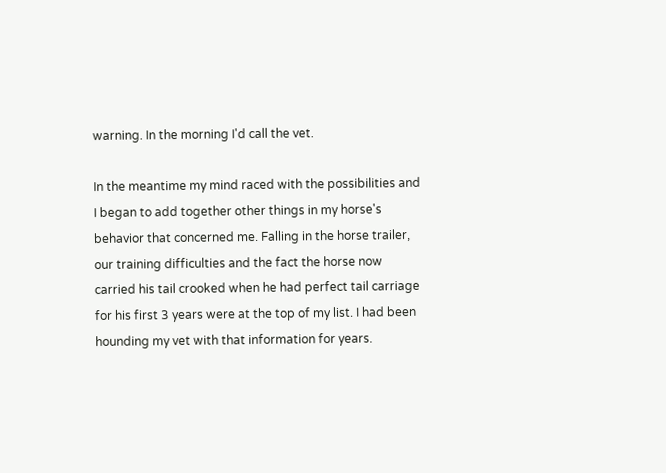warning. In the morning I'd call the vet.

In the meantime my mind raced with the possibilities and I began to add together other things in my horse's behavior that concerned me. Falling in the horse trailer, our training difficulties and the fact the horse now carried his tail crooked when he had perfect tail carriage for his first 3 years were at the top of my list. I had been hounding my vet with that information for years.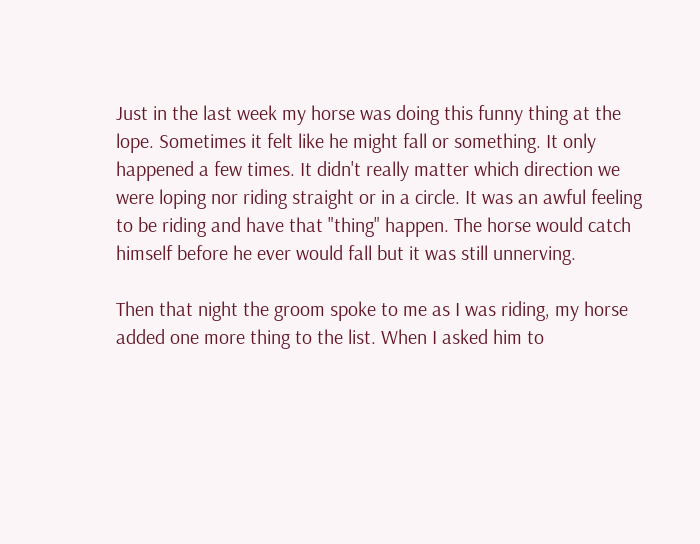Just in the last week my horse was doing this funny thing at the lope. Sometimes it felt like he might fall or something. It only happened a few times. It didn't really matter which direction we were loping nor riding straight or in a circle. It was an awful feeling to be riding and have that "thing" happen. The horse would catch himself before he ever would fall but it was still unnerving.

Then that night the groom spoke to me as I was riding, my horse added one more thing to the list. When I asked him to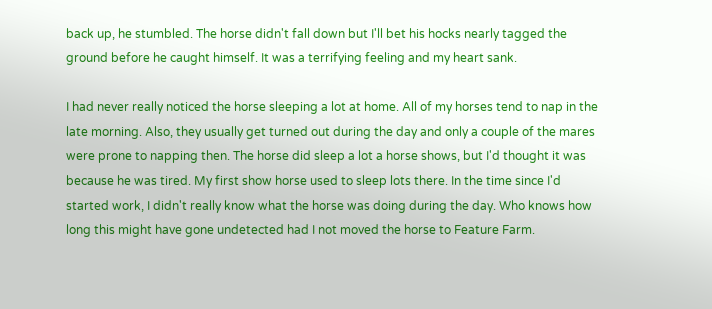back up, he stumbled. The horse didn't fall down but I'll bet his hocks nearly tagged the ground before he caught himself. It was a terrifying feeling and my heart sank.

I had never really noticed the horse sleeping a lot at home. All of my horses tend to nap in the late morning. Also, they usually get turned out during the day and only a couple of the mares were prone to napping then. The horse did sleep a lot a horse shows, but I'd thought it was because he was tired. My first show horse used to sleep lots there. In the time since I'd started work, I didn't really know what the horse was doing during the day. Who knows how long this might have gone undetected had I not moved the horse to Feature Farm.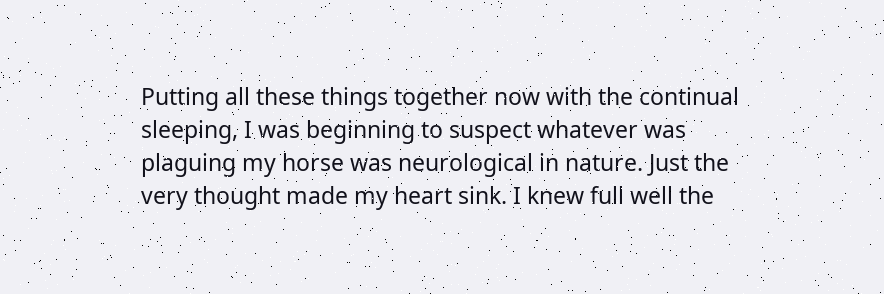Putting all these things together now with the continual sleeping, I was beginning to suspect whatever was plaguing my horse was neurological in nature. Just the very thought made my heart sink. I knew full well the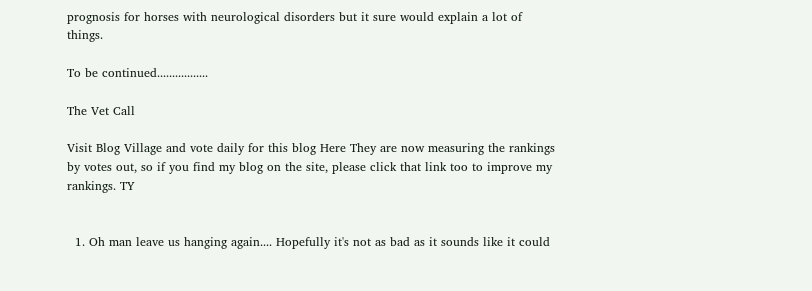prognosis for horses with neurological disorders but it sure would explain a lot of things.

To be continued.................

The Vet Call

Visit Blog Village and vote daily for this blog Here They are now measuring the rankings by votes out, so if you find my blog on the site, please click that link too to improve my rankings. TY


  1. Oh man leave us hanging again.... Hopefully it's not as bad as it sounds like it could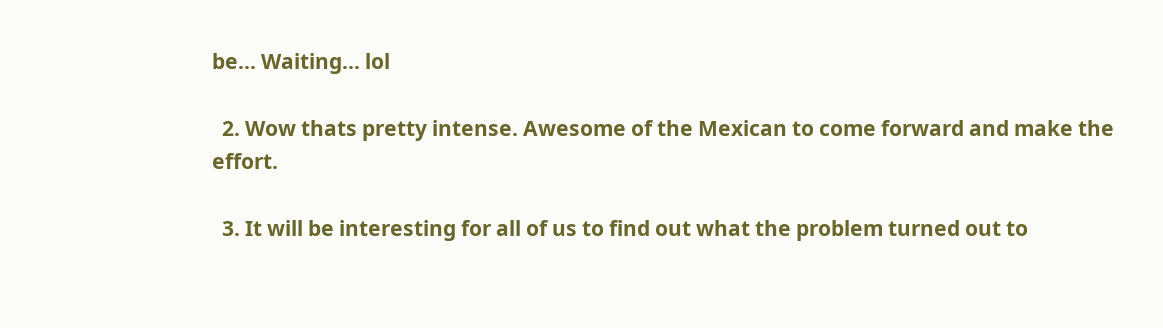be... Waiting... lol

  2. Wow thats pretty intense. Awesome of the Mexican to come forward and make the effort.

  3. It will be interesting for all of us to find out what the problem turned out to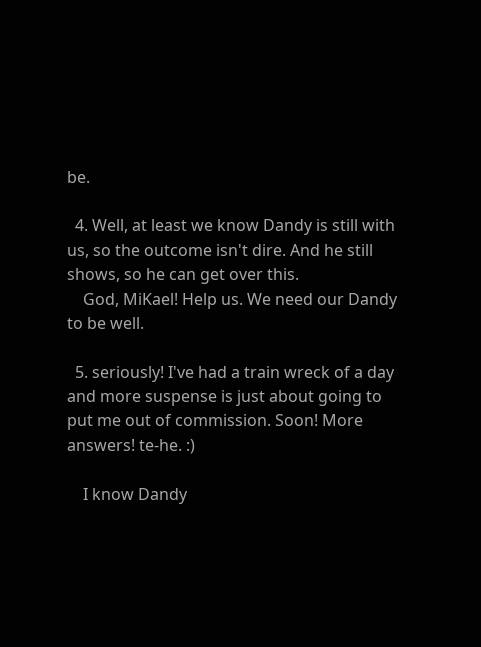be.

  4. Well, at least we know Dandy is still with us, so the outcome isn't dire. And he still shows, so he can get over this.
    God, MiKael! Help us. We need our Dandy to be well.

  5. seriously! I've had a train wreck of a day and more suspense is just about going to put me out of commission. Soon! More answers! te-he. :)

    I know Dandy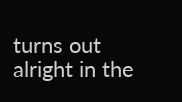turns out alright in the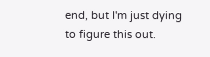end, but I'm just dying to figure this out.